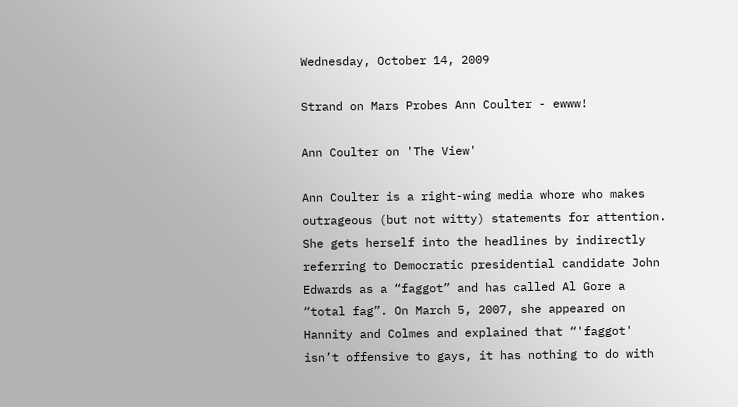Wednesday, October 14, 2009

Strand on Mars Probes Ann Coulter - ewww!

Ann Coulter on 'The View'

Ann Coulter is a right-wing media whore who makes outrageous (but not witty) statements for attention. She gets herself into the headlines by indirectly referring to Democratic presidential candidate John Edwards as a “faggot” and has called Al Gore a “total fag”. On March 5, 2007, she appeared on Hannity and Colmes and explained that “'faggot' isn’t offensive to gays, it has nothing to do with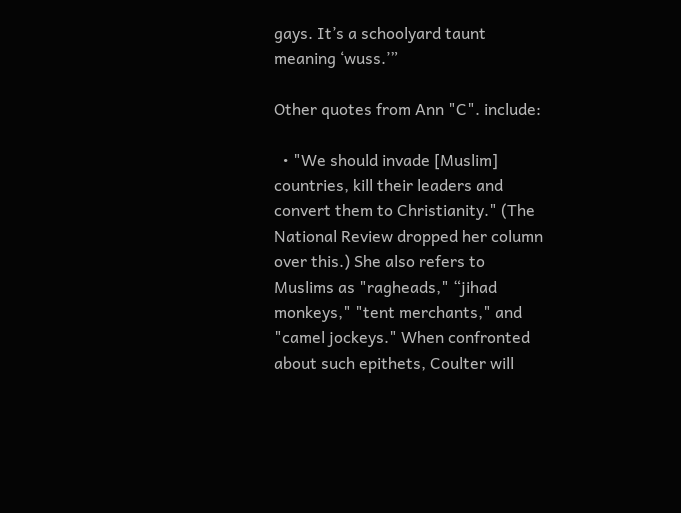gays. It’s a schoolyard taunt meaning ‘wuss.’”

Other quotes from Ann "C". include:

  • "We should invade [Muslim] countries, kill their leaders and convert them to Christianity." (The National Review dropped her column over this.) She also refers to Muslims as "ragheads," “jihad monkeys," "tent merchants," and "camel jockeys." When confronted about such epithets, Coulter will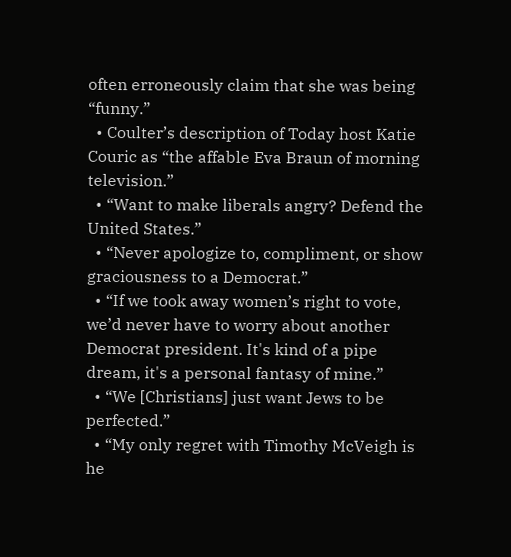often erroneously claim that she was being “funny.”
  • Coulter’s description of Today host Katie Couric as “the affable Eva Braun of morning television.”
  • “Want to make liberals angry? Defend the United States.”
  • “Never apologize to, compliment, or show graciousness to a Democrat.”
  • “If we took away women’s right to vote, we’d never have to worry about another Democrat president. It's kind of a pipe dream, it's a personal fantasy of mine.”
  • “We [Christians] just want Jews to be perfected.”
  • “My only regret with Timothy McVeigh is he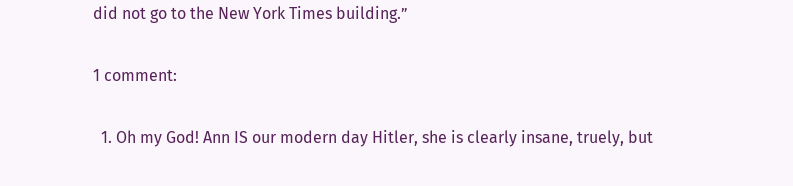did not go to the New York Times building.”

1 comment:

  1. Oh my God! Ann IS our modern day Hitler, she is clearly insane, truely, but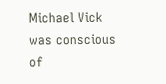Michael Vick was conscious of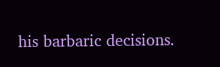his barbaric decisions.